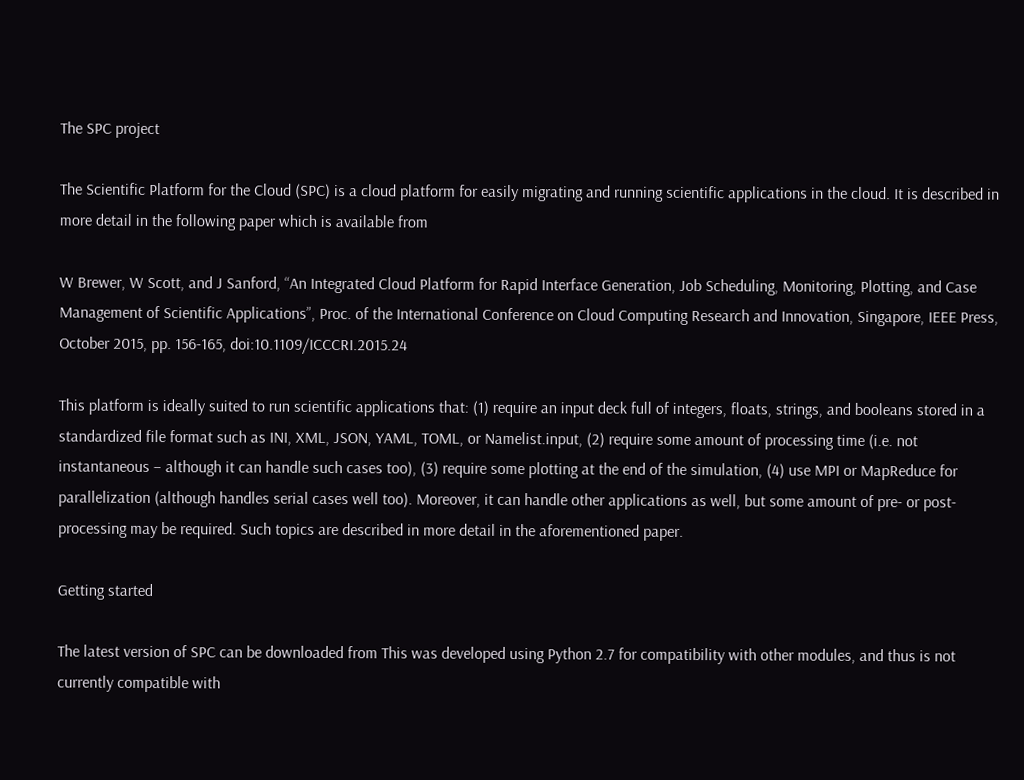The SPC project

The Scientific Platform for the Cloud (SPC) is a cloud platform for easily migrating and running scientific applications in the cloud. It is described in more detail in the following paper which is available from

W Brewer, W Scott, and J Sanford, “An Integrated Cloud Platform for Rapid Interface Generation, Job Scheduling, Monitoring, Plotting, and Case Management of Scientific Applications”, Proc. of the International Conference on Cloud Computing Research and Innovation, Singapore, IEEE Press, October 2015, pp. 156-165, doi:10.1109/ICCCRI.2015.24

This platform is ideally suited to run scientific applications that: (1) require an input deck full of integers, floats, strings, and booleans stored in a standardized file format such as INI, XML, JSON, YAML, TOML, or Namelist.input, (2) require some amount of processing time (i.e. not instantaneous – although it can handle such cases too), (3) require some plotting at the end of the simulation, (4) use MPI or MapReduce for parallelization (although handles serial cases well too). Moreover, it can handle other applications as well, but some amount of pre- or post-processing may be required. Such topics are described in more detail in the aforementioned paper.

Getting started

The latest version of SPC can be downloaded from This was developed using Python 2.7 for compatibility with other modules, and thus is not currently compatible with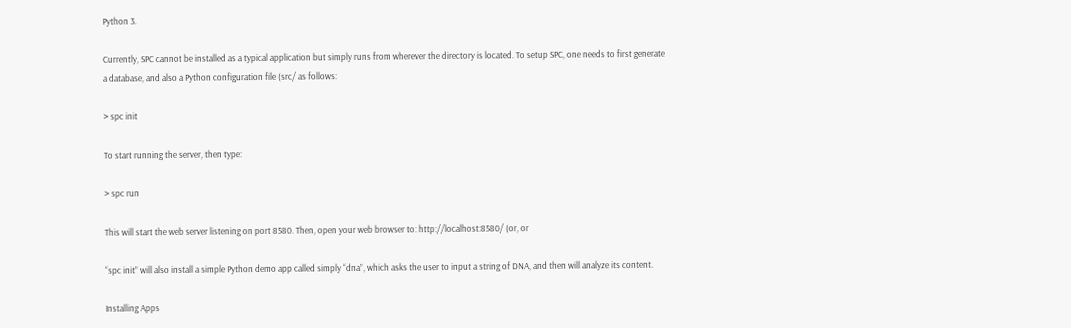Python 3.

Currently, SPC cannot be installed as a typical application but simply runs from wherever the directory is located. To setup SPC, one needs to first generate a database, and also a Python configuration file (src/ as follows:

> spc init

To start running the server, then type:

> spc run

This will start the web server listening on port 8580. Then, open your web browser to: http://localhost:8580/ (or, or

“spc init” will also install a simple Python demo app called simply “dna”, which asks the user to input a string of DNA, and then will analyze its content.

Installing Apps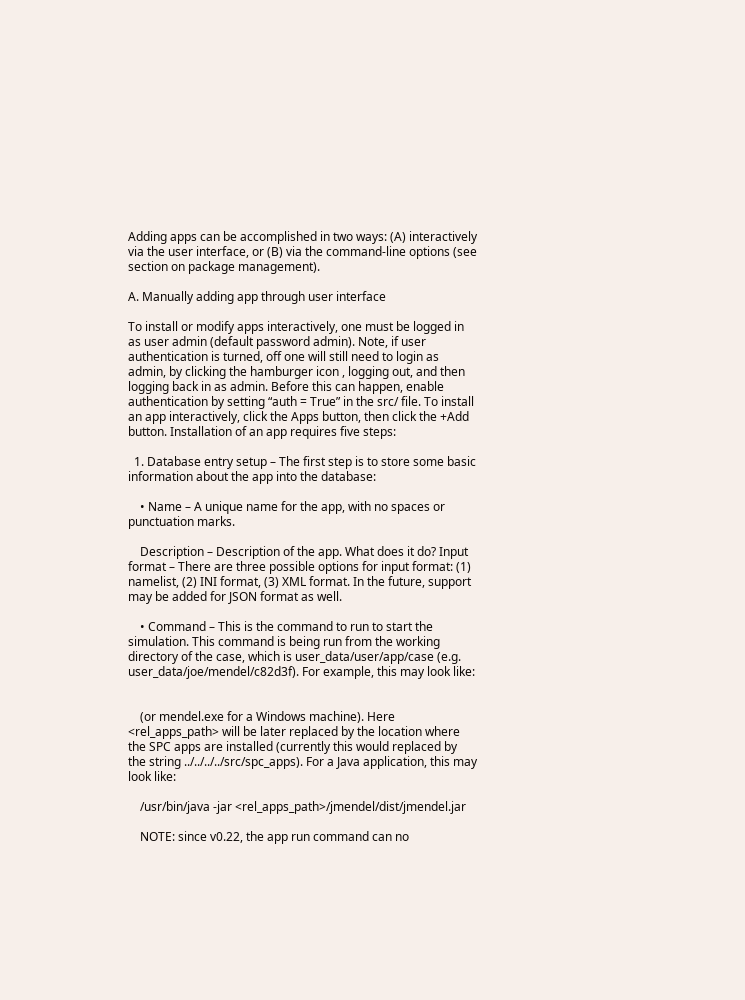Adding apps can be accomplished in two ways: (A) interactively via the user interface, or (B) via the command-line options (see section on package management).

A. Manually adding app through user interface

To install or modify apps interactively, one must be logged in as user admin (default password admin). Note, if user authentication is turned, off one will still need to login as admin, by clicking the hamburger icon , logging out, and then logging back in as admin. Before this can happen, enable authentication by setting “auth = True” in the src/ file. To install an app interactively, click the Apps button, then click the +Add button. Installation of an app requires five steps:

  1. Database entry setup – The first step is to store some basic information about the app into the database:

    • Name – A unique name for the app, with no spaces or punctuation marks.

    Description – Description of the app. What does it do? Input format – There are three possible options for input format: (1) namelist, (2) INI format, (3) XML format. In the future, support may be added for JSON format as well.

    • Command – This is the command to run to start the simulation. This command is being run from the working directory of the case, which is user_data/user/app/case (e.g. user_data/joe/mendel/c82d3f). For example, this may look like:


    (or mendel.exe for a Windows machine). Here <rel_apps_path> will be later replaced by the location where the SPC apps are installed (currently this would replaced by the string ../../../../src/spc_apps). For a Java application, this may look like:

    /usr/bin/java -jar <rel_apps_path>/jmendel/dist/jmendel.jar

    NOTE: since v0.22, the app run command can no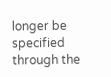longer be specified through the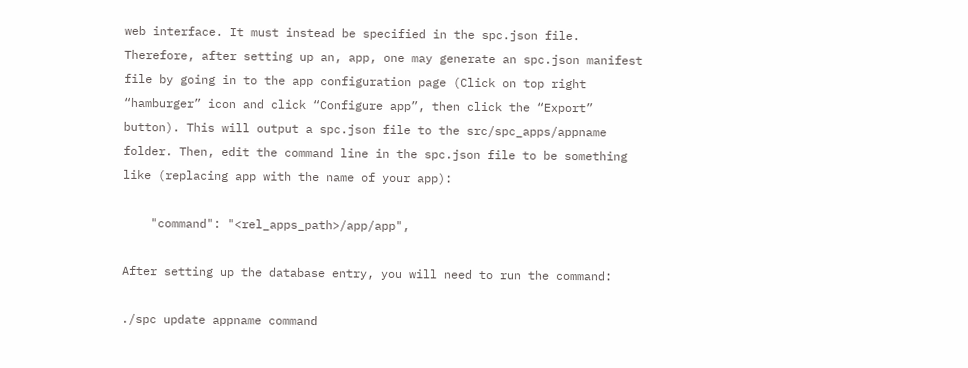web interface. It must instead be specified in the spc.json file. Therefore, after setting up an, app, one may generate an spc.json manifest file by going in to the app configuration page (Click on top right “hamburger” icon and click “Configure app”, then click the “Export” button). This will output a spc.json file to the src/spc_apps/appname folder. Then, edit the command line in the spc.json file to be something like (replacing app with the name of your app):

    "command": "<rel_apps_path>/app/app",

After setting up the database entry, you will need to run the command:

./spc update appname command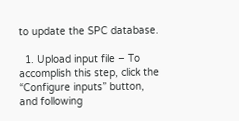to update the SPC database.

  1. Upload input file – To accomplish this step, click the “Configure inputs” button, and following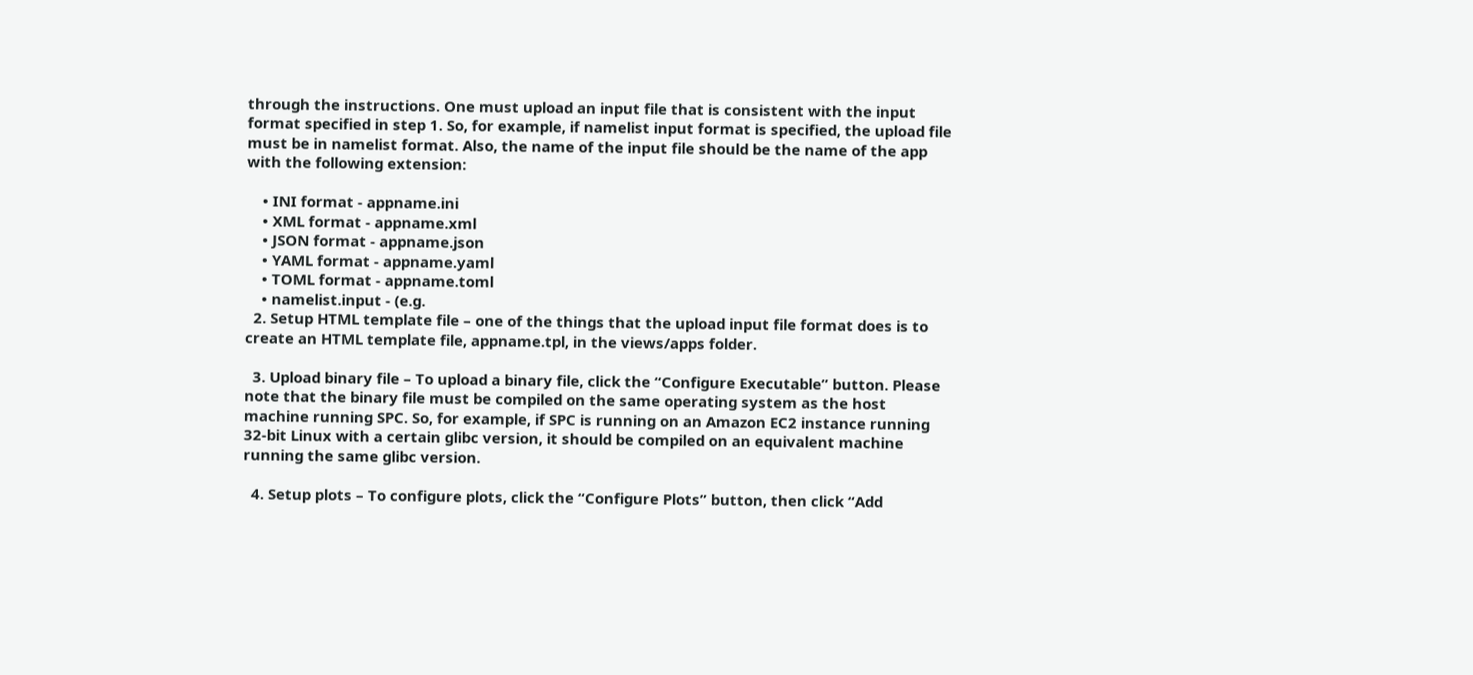through the instructions. One must upload an input file that is consistent with the input format specified in step 1. So, for example, if namelist input format is specified, the upload file must be in namelist format. Also, the name of the input file should be the name of the app with the following extension:

    • INI format - appname.ini
    • XML format - appname.xml
    • JSON format - appname.json
    • YAML format - appname.yaml
    • TOML format - appname.toml
    • namelist.input - (e.g.
  2. Setup HTML template file – one of the things that the upload input file format does is to create an HTML template file, appname.tpl, in the views/apps folder.

  3. Upload binary file – To upload a binary file, click the “Configure Executable” button. Please note that the binary file must be compiled on the same operating system as the host machine running SPC. So, for example, if SPC is running on an Amazon EC2 instance running 32-bit Linux with a certain glibc version, it should be compiled on an equivalent machine running the same glibc version.

  4. Setup plots – To configure plots, click the “Configure Plots” button, then click “Add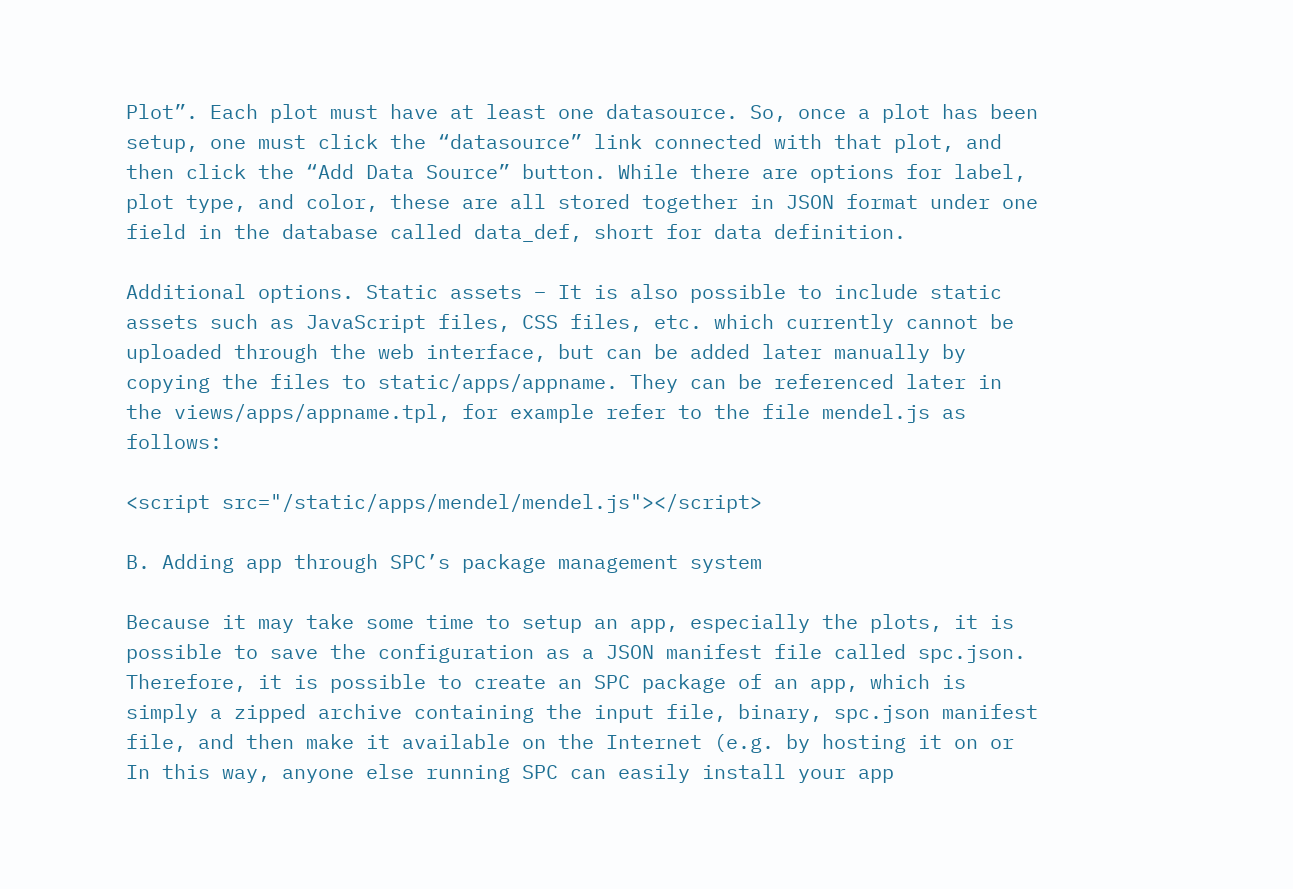Plot”. Each plot must have at least one datasource. So, once a plot has been setup, one must click the “datasource” link connected with that plot, and then click the “Add Data Source” button. While there are options for label, plot type, and color, these are all stored together in JSON format under one field in the database called data_def, short for data definition.

Additional options. Static assets – It is also possible to include static assets such as JavaScript files, CSS files, etc. which currently cannot be uploaded through the web interface, but can be added later manually by copying the files to static/apps/appname. They can be referenced later in the views/apps/appname.tpl, for example refer to the file mendel.js as follows:

<script src="/static/apps/mendel/mendel.js"></script>

B. Adding app through SPC’s package management system

Because it may take some time to setup an app, especially the plots, it is possible to save the configuration as a JSON manifest file called spc.json. Therefore, it is possible to create an SPC package of an app, which is simply a zipped archive containing the input file, binary, spc.json manifest file, and then make it available on the Internet (e.g. by hosting it on or In this way, anyone else running SPC can easily install your app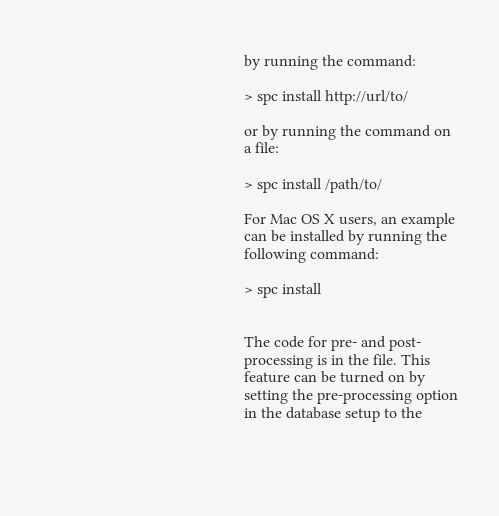by running the command:

> spc install http://url/to/

or by running the command on a file:

> spc install /path/to/

For Mac OS X users, an example can be installed by running the following command:

> spc install


The code for pre- and post-processing is in the file. This feature can be turned on by setting the pre-processing option in the database setup to the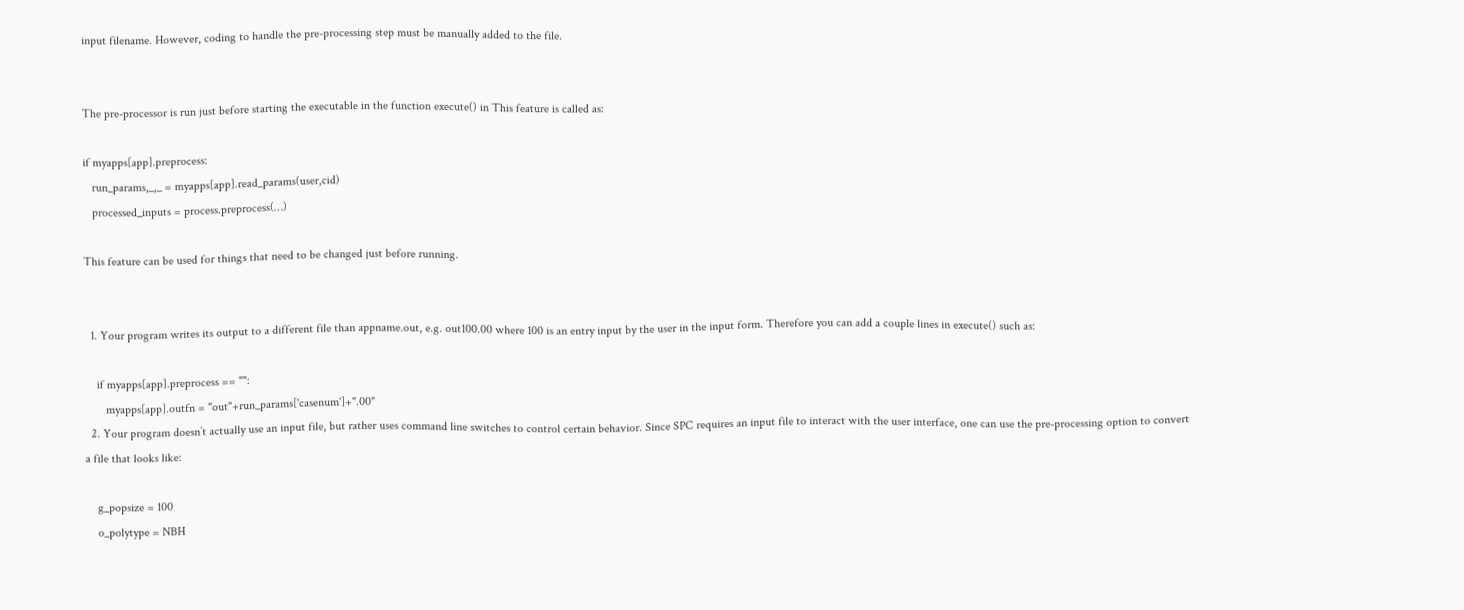input filename. However, coding to handle the pre-processing step must be manually added to the file.


The pre-processor is run just before starting the executable in the function execute() in This feature is called as:

if myapps[app].preprocess:
   run_params,_,_ = myapps[app].read_params(user,cid)
   processed_inputs = process.preprocess(…)

This feature can be used for things that need to be changed just before running.


  1. Your program writes its output to a different file than appname.out, e.g. out100.00 where 100 is an entry input by the user in the input form. Therefore you can add a couple lines in execute() such as:

    if myapps[app].preprocess == "":
       myapps[app].outfn = "out"+run_params['casenum']+".00"
  2. Your program doesn’t actually use an input file, but rather uses command line switches to control certain behavior. Since SPC requires an input file to interact with the user interface, one can use the pre-processing option to convert a file that looks like:

    g_popsize = 100
    o_polytype = NBH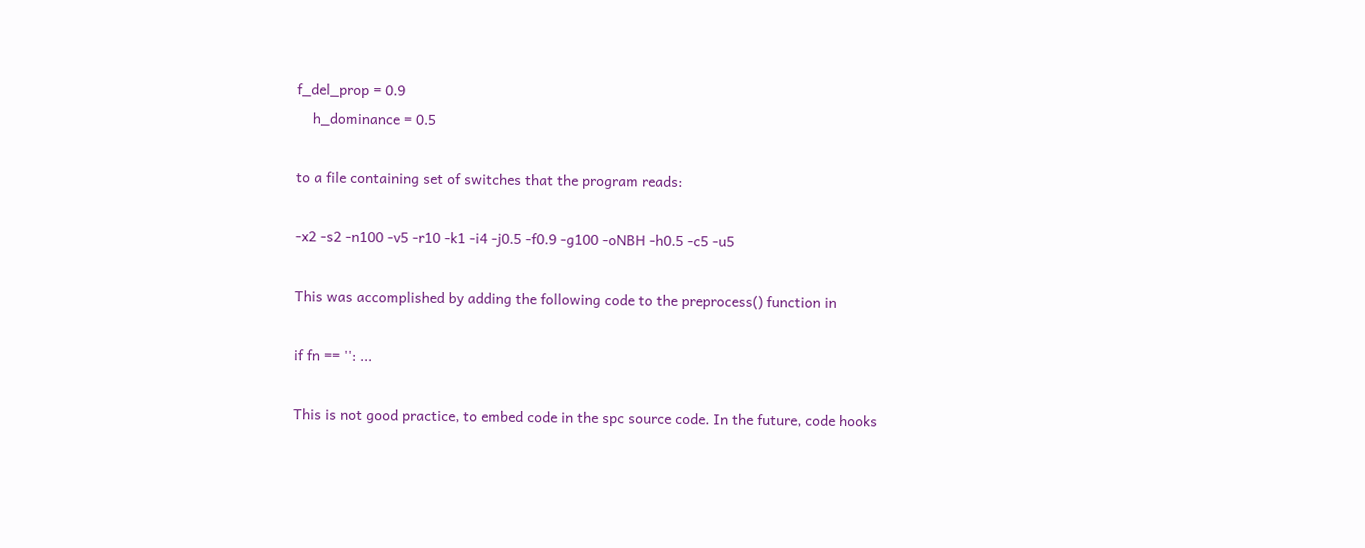f_del_prop = 0.9
    h_dominance = 0.5

to a file containing set of switches that the program reads:

-x2 -s2 -n100 -v5 -r10 -k1 -i4 -j0.5 -f0.9 -g100 -oNBH -h0.5 -c5 -u5

This was accomplished by adding the following code to the preprocess() function in

if fn == '': ...

This is not good practice, to embed code in the spc source code. In the future, code hooks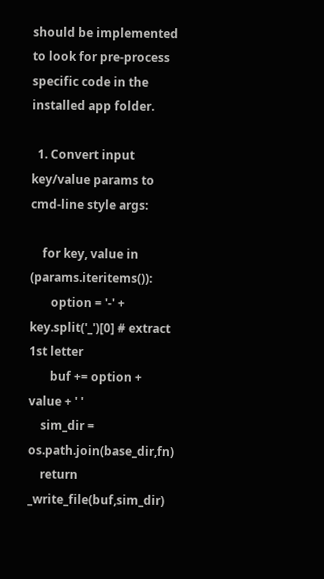should be implemented to look for pre-process specific code in the installed app folder.

  1. Convert input key/value params to cmd-line style args:

    for key, value in (params.iteritems()):
       option = '-' + key.split('_')[0] # extract 1st letter
       buf += option + value + ' '
    sim_dir = os.path.join(base_dir,fn)
    return _write_file(buf,sim_dir)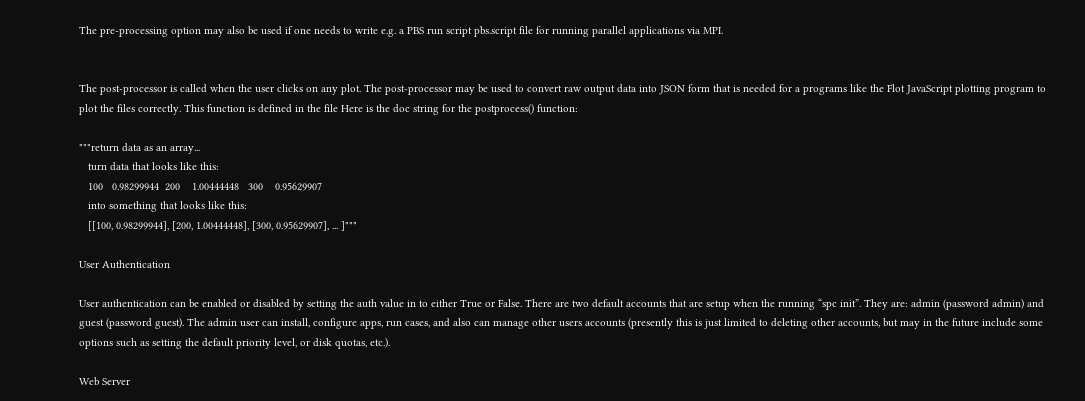The pre-processing option may also be used if one needs to write e.g. a PBS run script pbs.script file for running parallel applications via MPI.


The post-processor is called when the user clicks on any plot. The post-processor may be used to convert raw output data into JSON form that is needed for a programs like the Flot JavaScript plotting program to plot the files correctly. This function is defined in the file Here is the doc string for the postprocess() function:

"""return data as an array...
   turn data that looks like this:
   100   0.98299944  200    1.00444448   300    0.95629907
   into something that looks like this:
   [[100, 0.98299944], [200, 1.00444448], [300, 0.95629907], ... ]"""

User Authentication

User authentication can be enabled or disabled by setting the auth value in to either True or False. There are two default accounts that are setup when the running “spc init”. They are: admin (password admin) and guest (password guest). The admin user can install, configure apps, run cases, and also can manage other users accounts (presently this is just limited to deleting other accounts, but may in the future include some options such as setting the default priority level, or disk quotas, etc.).

Web Server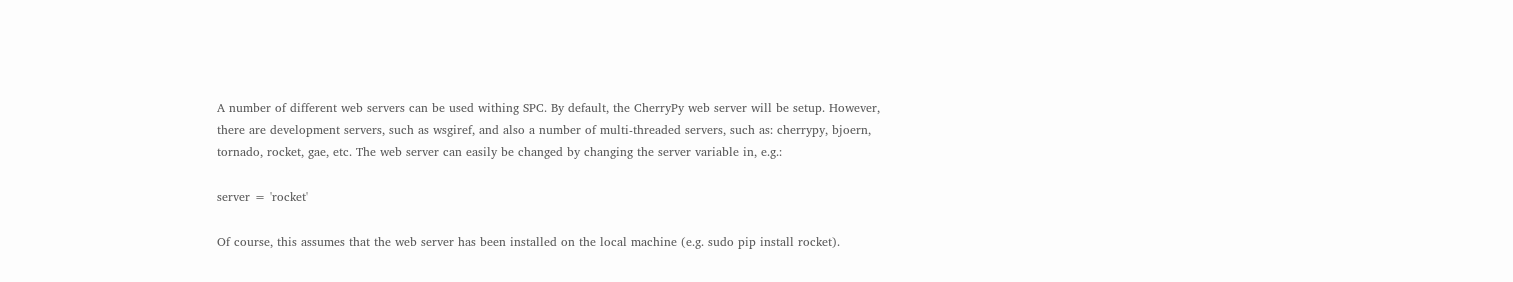A number of different web servers can be used withing SPC. By default, the CherryPy web server will be setup. However, there are development servers, such as wsgiref, and also a number of multi-threaded servers, such as: cherrypy, bjoern, tornado, rocket, gae, etc. The web server can easily be changed by changing the server variable in, e.g.:

server = 'rocket'

Of course, this assumes that the web server has been installed on the local machine (e.g. sudo pip install rocket).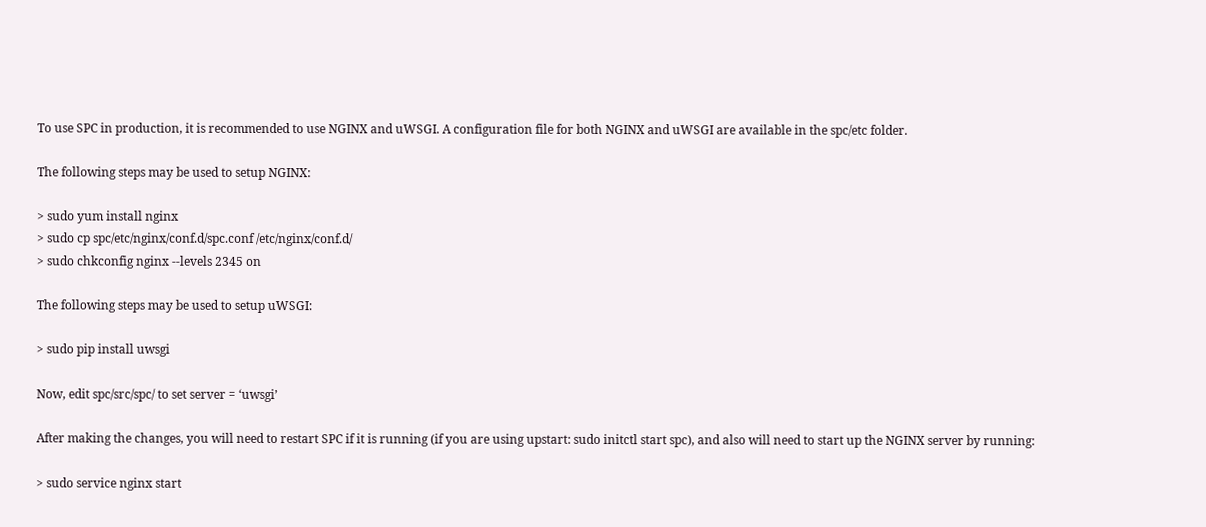To use SPC in production, it is recommended to use NGINX and uWSGI. A configuration file for both NGINX and uWSGI are available in the spc/etc folder.

The following steps may be used to setup NGINX:

> sudo yum install nginx
> sudo cp spc/etc/nginx/conf.d/spc.conf /etc/nginx/conf.d/
> sudo chkconfig nginx --levels 2345 on

The following steps may be used to setup uWSGI:

> sudo pip install uwsgi

Now, edit spc/src/spc/ to set server = ‘uwsgi’

After making the changes, you will need to restart SPC if it is running (if you are using upstart: sudo initctl start spc), and also will need to start up the NGINX server by running:

> sudo service nginx start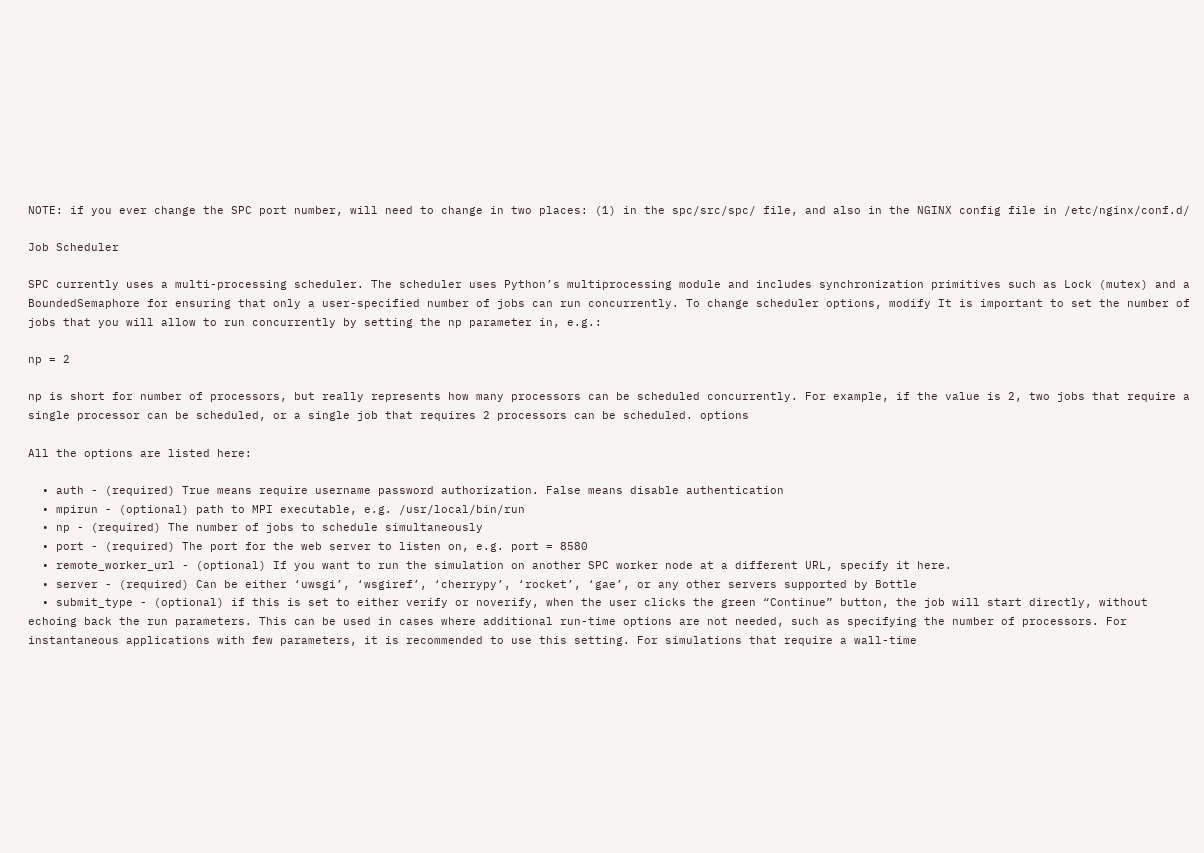NOTE: if you ever change the SPC port number, will need to change in two places: (1) in the spc/src/spc/ file, and also in the NGINX config file in /etc/nginx/conf.d/

Job Scheduler

SPC currently uses a multi-processing scheduler. The scheduler uses Python’s multiprocessing module and includes synchronization primitives such as Lock (mutex) and a BoundedSemaphore for ensuring that only a user-specified number of jobs can run concurrently. To change scheduler options, modify It is important to set the number of jobs that you will allow to run concurrently by setting the np parameter in, e.g.:

np = 2

np is short for number of processors, but really represents how many processors can be scheduled concurrently. For example, if the value is 2, two jobs that require a single processor can be scheduled, or a single job that requires 2 processors can be scheduled. options

All the options are listed here:

  • auth - (required) True means require username password authorization. False means disable authentication
  • mpirun - (optional) path to MPI executable, e.g. /usr/local/bin/run
  • np - (required) The number of jobs to schedule simultaneously
  • port - (required) The port for the web server to listen on, e.g. port = 8580
  • remote_worker_url - (optional) If you want to run the simulation on another SPC worker node at a different URL, specify it here.
  • server - (required) Can be either ‘uwsgi’, ‘wsgiref’, ‘cherrypy’, ‘rocket’, ‘gae’, or any other servers supported by Bottle
  • submit_type - (optional) if this is set to either verify or noverify, when the user clicks the green “Continue” button, the job will start directly, without echoing back the run parameters. This can be used in cases where additional run-time options are not needed, such as specifying the number of processors. For instantaneous applications with few parameters, it is recommended to use this setting. For simulations that require a wall-time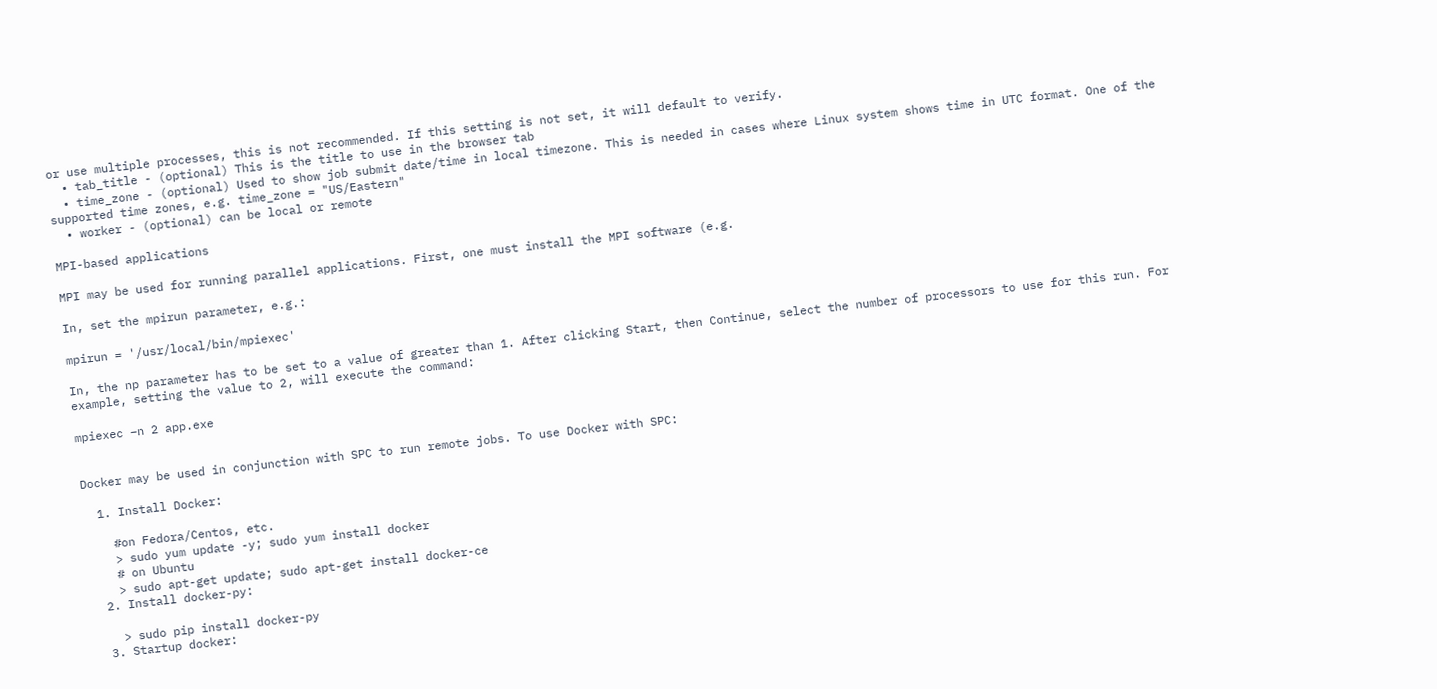or use multiple processes, this is not recommended. If this setting is not set, it will default to verify.
  • tab_title - (optional) This is the title to use in the browser tab
  • time_zone - (optional) Used to show job submit date/time in local timezone. This is needed in cases where Linux system shows time in UTC format. One of the supported time zones, e.g. time_zone = "US/Eastern"
  • worker - (optional) can be local or remote

MPI-based applications

MPI may be used for running parallel applications. First, one must install the MPI software (e.g.

In, set the mpirun parameter, e.g.:

mpirun = '/usr/local/bin/mpiexec'

In, the np parameter has to be set to a value of greater than 1. After clicking Start, then Continue, select the number of processors to use for this run. For example, setting the value to 2, will execute the command:

mpiexec –n 2 app.exe


Docker may be used in conjunction with SPC to run remote jobs. To use Docker with SPC:

  1. Install Docker:

    #on Fedora/Centos, etc.
    > sudo yum update -y; sudo yum install docker
    # on Ubuntu
    > sudo apt-get update; sudo apt-get install docker-ce
  2. Install docker-py:

    > sudo pip install docker-py
  3. Startup docker: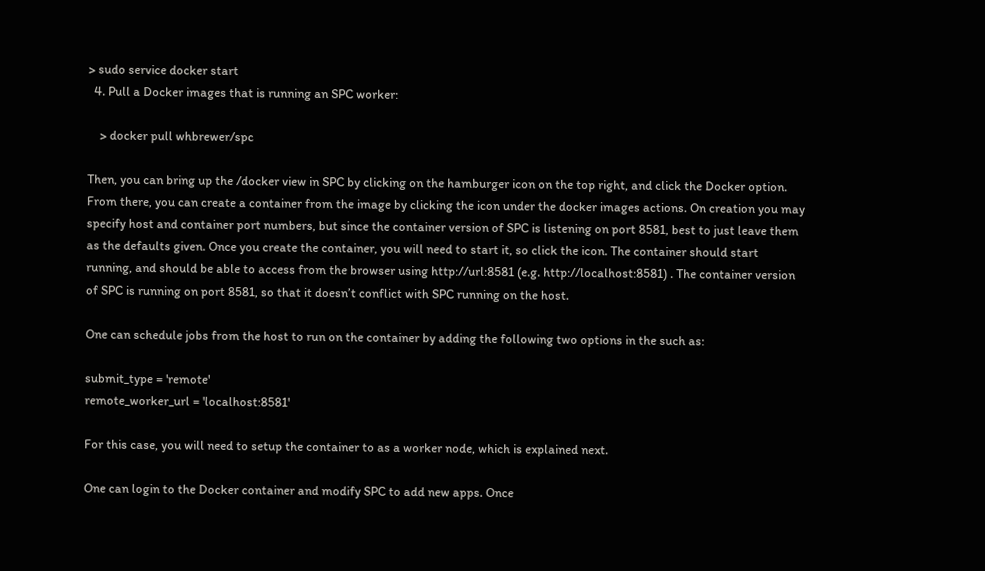> sudo service docker start
  4. Pull a Docker images that is running an SPC worker:

    > docker pull whbrewer/spc

Then, you can bring up the /docker view in SPC by clicking on the hamburger icon on the top right, and click the Docker option. From there, you can create a container from the image by clicking the icon under the docker images actions. On creation you may specify host and container port numbers, but since the container version of SPC is listening on port 8581, best to just leave them as the defaults given. Once you create the container, you will need to start it, so click the icon. The container should start running, and should be able to access from the browser using http://url:8581 (e.g. http://localhost:8581) . The container version of SPC is running on port 8581, so that it doesn’t conflict with SPC running on the host.

One can schedule jobs from the host to run on the container by adding the following two options in the such as:

submit_type = 'remote'
remote_worker_url = 'localhost:8581'

For this case, you will need to setup the container to as a worker node, which is explained next.

One can login to the Docker container and modify SPC to add new apps. Once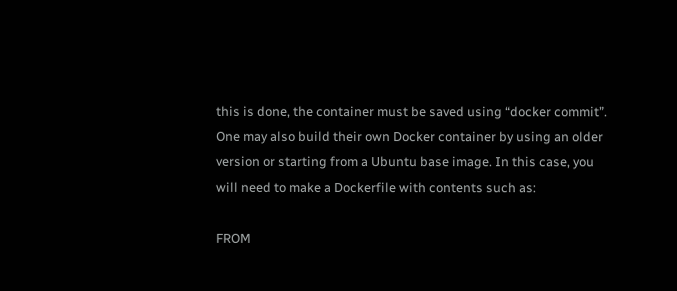this is done, the container must be saved using “docker commit”. One may also build their own Docker container by using an older version or starting from a Ubuntu base image. In this case, you will need to make a Dockerfile with contents such as:

FROM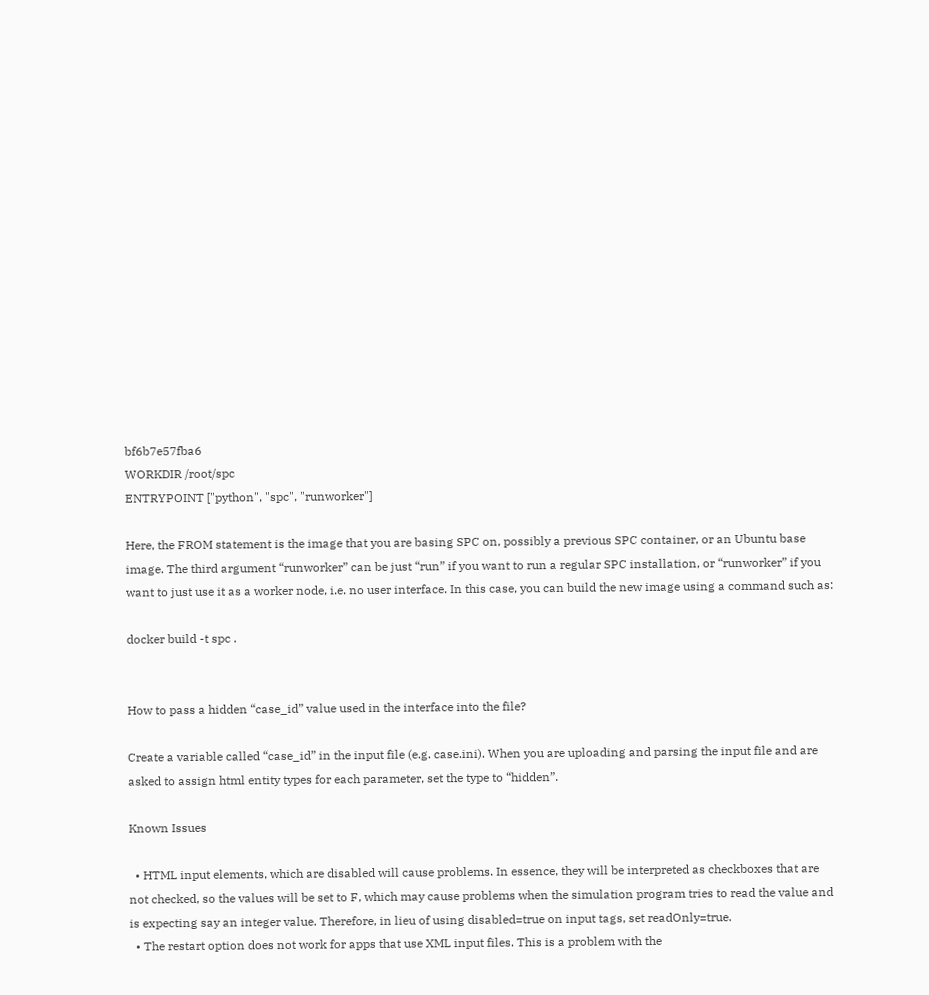bf6b7e57fba6
WORKDIR /root/spc
ENTRYPOINT ["python", "spc", "runworker"]

Here, the FROM statement is the image that you are basing SPC on, possibly a previous SPC container, or an Ubuntu base image. The third argument “runworker” can be just “run” if you want to run a regular SPC installation, or “runworker” if you want to just use it as a worker node, i.e. no user interface. In this case, you can build the new image using a command such as:

docker build -t spc .


How to pass a hidden “case_id” value used in the interface into the file?

Create a variable called “case_id” in the input file (e.g. case.ini). When you are uploading and parsing the input file and are asked to assign html entity types for each parameter, set the type to “hidden”.

Known Issues

  • HTML input elements, which are disabled will cause problems. In essence, they will be interpreted as checkboxes that are not checked, so the values will be set to F, which may cause problems when the simulation program tries to read the value and is expecting say an integer value. Therefore, in lieu of using disabled=true on input tags, set readOnly=true.
  • The restart option does not work for apps that use XML input files. This is a problem with the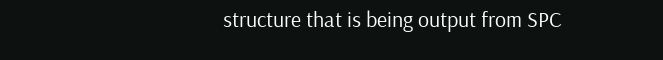structure that is being output from SPC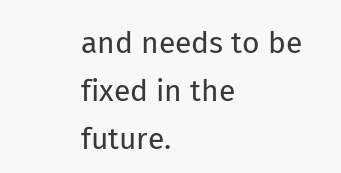and needs to be fixed in the future.